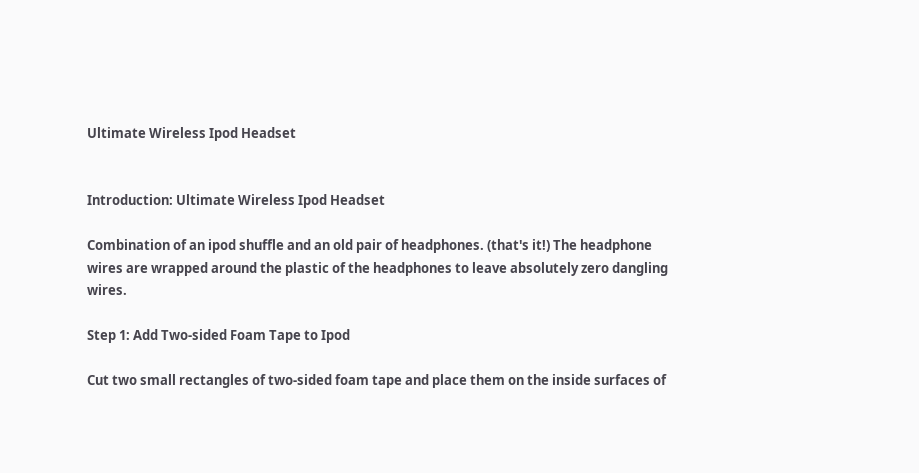Ultimate Wireless Ipod Headset


Introduction: Ultimate Wireless Ipod Headset

Combination of an ipod shuffle and an old pair of headphones. (that's it!) The headphone wires are wrapped around the plastic of the headphones to leave absolutely zero dangling wires.

Step 1: Add Two-sided Foam Tape to Ipod

Cut two small rectangles of two-sided foam tape and place them on the inside surfaces of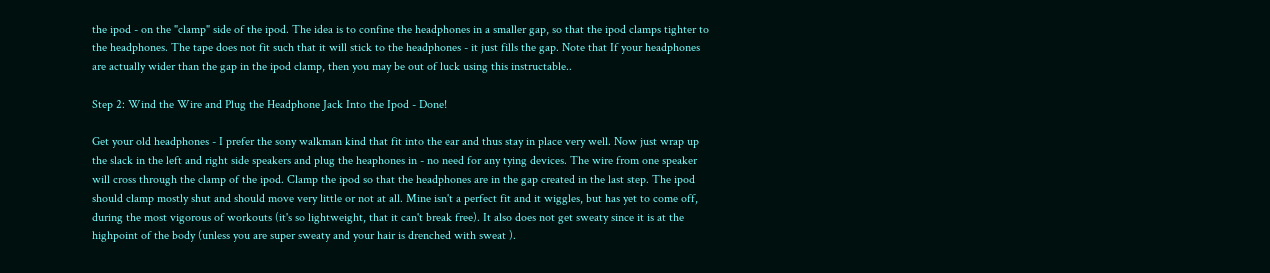the ipod - on the "clamp" side of the ipod. The idea is to confine the headphones in a smaller gap, so that the ipod clamps tighter to the headphones. The tape does not fit such that it will stick to the headphones - it just fills the gap. Note that If your headphones are actually wider than the gap in the ipod clamp, then you may be out of luck using this instructable..

Step 2: Wind the Wire and Plug the Headphone Jack Into the Ipod - Done!

Get your old headphones - I prefer the sony walkman kind that fit into the ear and thus stay in place very well. Now just wrap up the slack in the left and right side speakers and plug the heaphones in - no need for any tying devices. The wire from one speaker will cross through the clamp of the ipod. Clamp the ipod so that the headphones are in the gap created in the last step. The ipod should clamp mostly shut and should move very little or not at all. Mine isn't a perfect fit and it wiggles, but has yet to come off, during the most vigorous of workouts (it's so lightweight, that it can't break free). It also does not get sweaty since it is at the highpoint of the body (unless you are super sweaty and your hair is drenched with sweat ).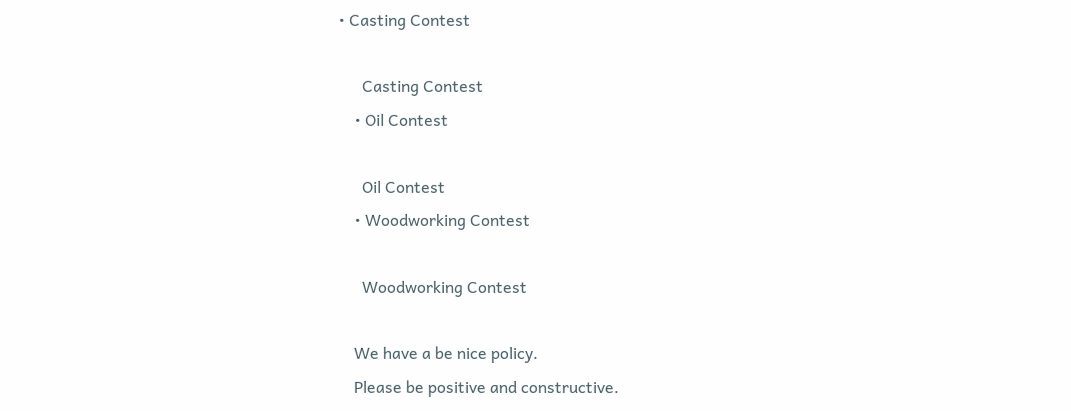• Casting Contest

      Casting Contest
    • Oil Contest

      Oil Contest
    • Woodworking Contest

      Woodworking Contest

    We have a be nice policy.
    Please be positive and constructive.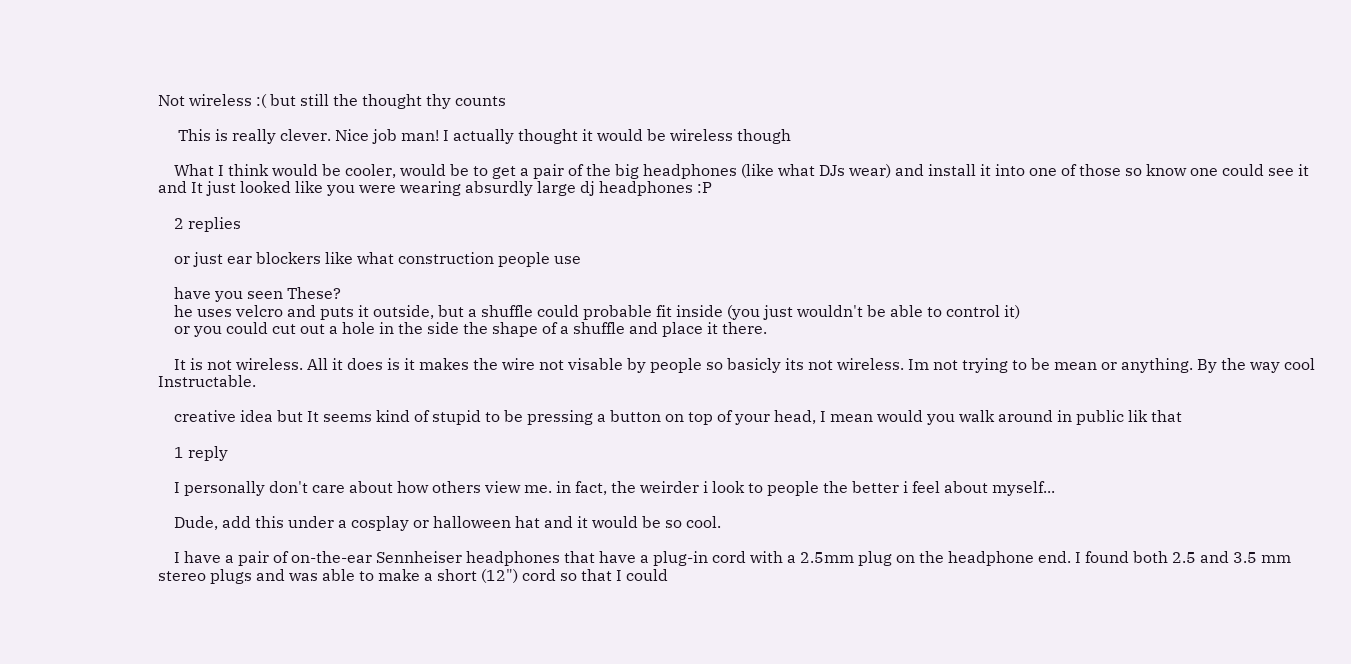Not wireless :( but still the thought thy counts

     This is really clever. Nice job man! I actually thought it would be wireless though

    What I think would be cooler, would be to get a pair of the big headphones (like what DJs wear) and install it into one of those so know one could see it and It just looked like you were wearing absurdly large dj headphones :P

    2 replies

    or just ear blockers like what construction people use

    have you seen These?
    he uses velcro and puts it outside, but a shuffle could probable fit inside (you just wouldn't be able to control it)
    or you could cut out a hole in the side the shape of a shuffle and place it there.

    It is not wireless. All it does is it makes the wire not visable by people so basicly its not wireless. Im not trying to be mean or anything. By the way cool Instructable.

    creative idea but It seems kind of stupid to be pressing a button on top of your head, I mean would you walk around in public lik that

    1 reply

    I personally don't care about how others view me. in fact, the weirder i look to people the better i feel about myself...

    Dude, add this under a cosplay or halloween hat and it would be so cool.

    I have a pair of on-the-ear Sennheiser headphones that have a plug-in cord with a 2.5mm plug on the headphone end. I found both 2.5 and 3.5 mm stereo plugs and was able to make a short (12") cord so that I could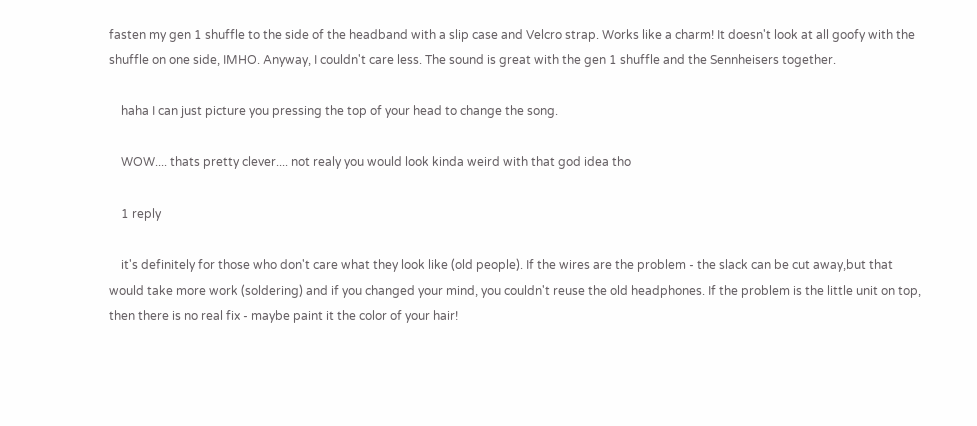fasten my gen 1 shuffle to the side of the headband with a slip case and Velcro strap. Works like a charm! It doesn't look at all goofy with the shuffle on one side, IMHO. Anyway, I couldn't care less. The sound is great with the gen 1 shuffle and the Sennheisers together.

    haha I can just picture you pressing the top of your head to change the song.

    WOW.... thats pretty clever.... not realy you would look kinda weird with that god idea tho

    1 reply

    it's definitely for those who don't care what they look like (old people). If the wires are the problem - the slack can be cut away,but that would take more work (soldering) and if you changed your mind, you couldn't reuse the old headphones. If the problem is the little unit on top, then there is no real fix - maybe paint it the color of your hair!